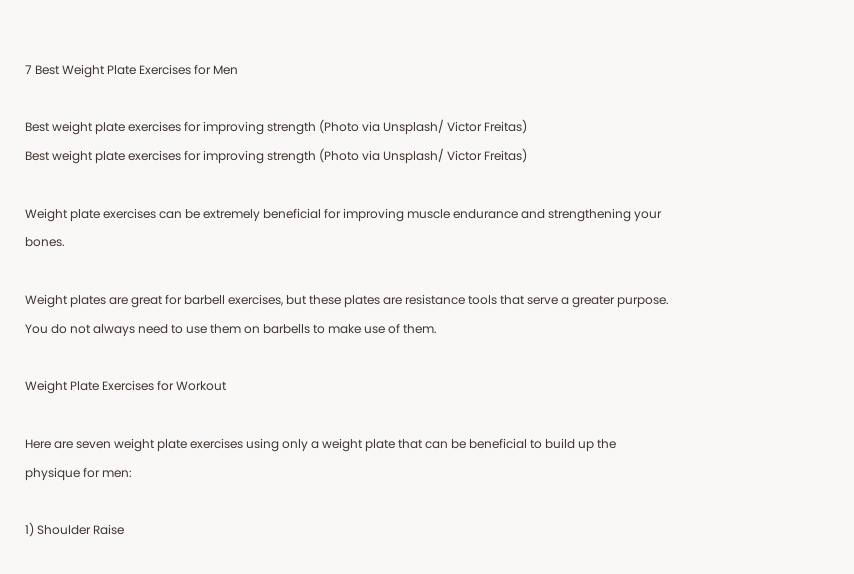7 Best Weight Plate Exercises for Men

Best weight plate exercises for improving strength (Photo via Unsplash/ Victor Freitas)
Best weight plate exercises for improving strength (Photo via Unsplash/ Victor Freitas)

Weight plate exercises can be extremely beneficial for improving muscle endurance and strengthening your bones.

Weight plates are great for barbell exercises, but these plates are resistance tools that serve a greater purpose. You do not always need to use them on barbells to make use of them.

Weight Plate Exercises for Workout

Here are seven weight plate exercises using only a weight plate that can be beneficial to build up the physique for men:

1) Shoulder Raise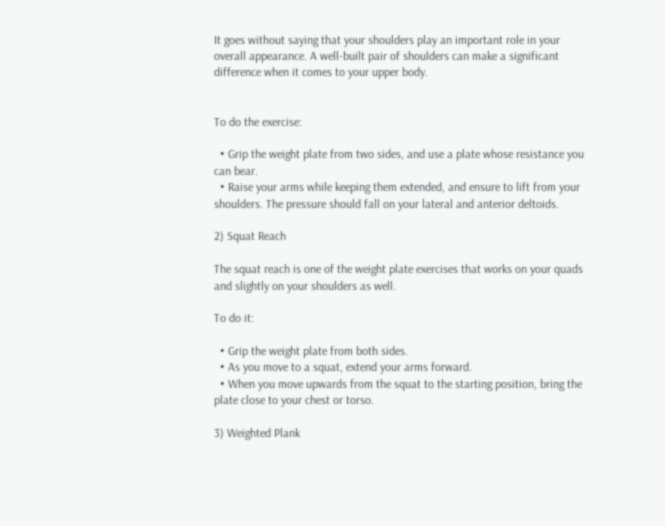It goes without saying that your shoulders play an important role in your overall appearance. A well-built pair of shoulders can make a significant difference when it comes to your upper body.


To do the exercise:

  • Grip the weight plate from two sides, and use a plate whose resistance you can bear.
  • Raise your arms while keeping them extended, and ensure to lift from your shoulders. The pressure should fall on your lateral and anterior deltoids.

2) Squat Reach

The squat reach is one of the weight plate exercises that works on your quads and slightly on your shoulders as well.

To do it:

  • Grip the weight plate from both sides.
  • As you move to a squat, extend your arms forward.
  • When you move upwards from the squat to the starting position, bring the plate close to your chest or torso.

3) Weighted Plank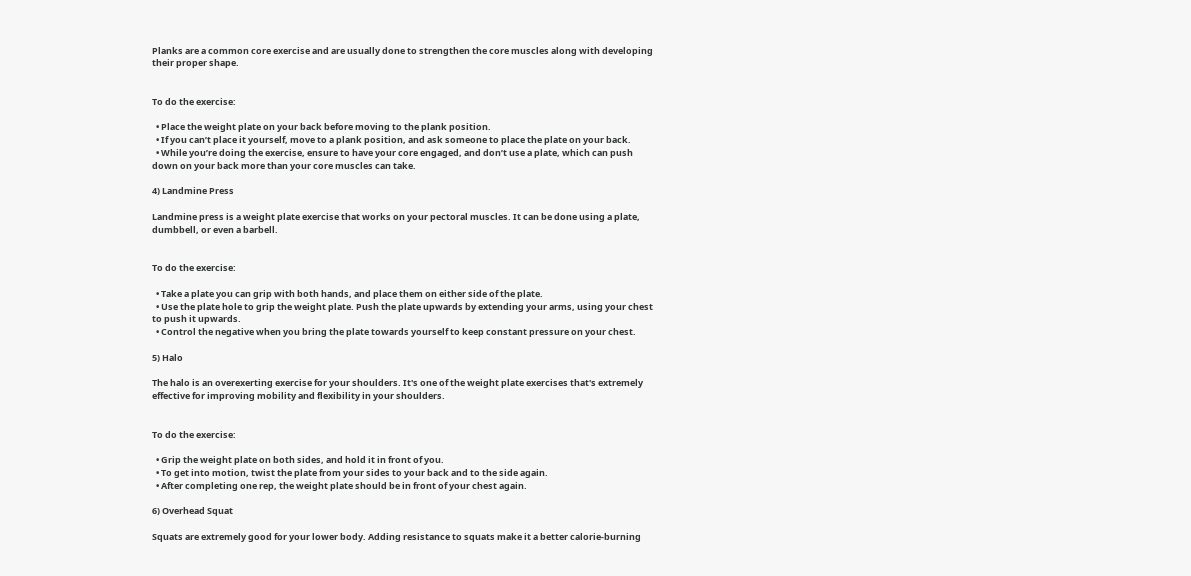Planks are a common core exercise and are usually done to strengthen the core muscles along with developing their proper shape.


To do the exercise:

  • Place the weight plate on your back before moving to the plank position.
  • If you can’t place it yourself, move to a plank position, and ask someone to place the plate on your back.
  • While you’re doing the exercise, ensure to have your core engaged, and don’t use a plate, which can push down on your back more than your core muscles can take.

4) Landmine Press

Landmine press is a weight plate exercise that works on your pectoral muscles. It can be done using a plate, dumbbell, or even a barbell.


To do the exercise:

  • Take a plate you can grip with both hands, and place them on either side of the plate.
  • Use the plate hole to grip the weight plate. Push the plate upwards by extending your arms, using your chest to push it upwards.
  • Control the negative when you bring the plate towards yourself to keep constant pressure on your chest.

5) Halo

The halo is an overexerting exercise for your shoulders. It's one of the weight plate exercises that's extremely effective for improving mobility and flexibility in your shoulders.


To do the exercise:

  • Grip the weight plate on both sides, and hold it in front of you.
  • To get into motion, twist the plate from your sides to your back and to the side again.
  • After completing one rep, the weight plate should be in front of your chest again.

6) Overhead Squat

Squats are extremely good for your lower body. Adding resistance to squats make it a better calorie-burning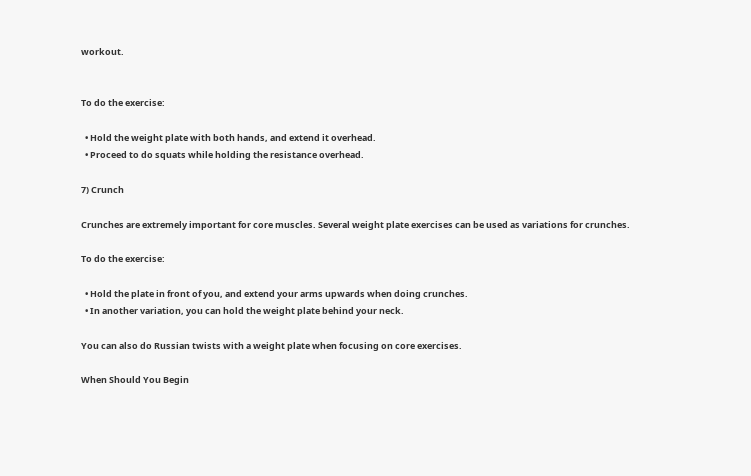workout.


To do the exercise:

  • Hold the weight plate with both hands, and extend it overhead.
  • Proceed to do squats while holding the resistance overhead.

7) Crunch

Crunches are extremely important for core muscles. Several weight plate exercises can be used as variations for crunches.

To do the exercise:

  • Hold the plate in front of you, and extend your arms upwards when doing crunches.
  • In another variation, you can hold the weight plate behind your neck.

You can also do Russian twists with a weight plate when focusing on core exercises.

When Should You Begin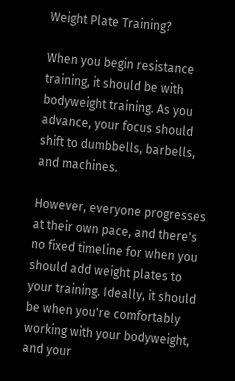Weight Plate Training?

When you begin resistance training, it should be with bodyweight training. As you advance, your focus should shift to dumbbells, barbells, and machines.

However, everyone progresses at their own pace, and there's no fixed timeline for when you should add weight plates to your training. Ideally, it should be when you're comfortably working with your bodyweight, and your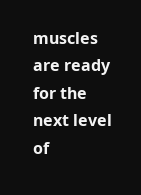muscles are ready for the next level of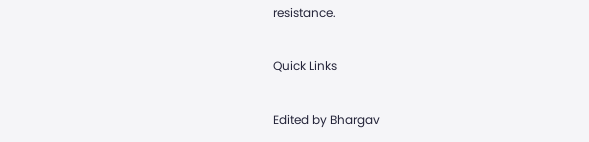resistance.

Quick Links

Edited by Bhargav